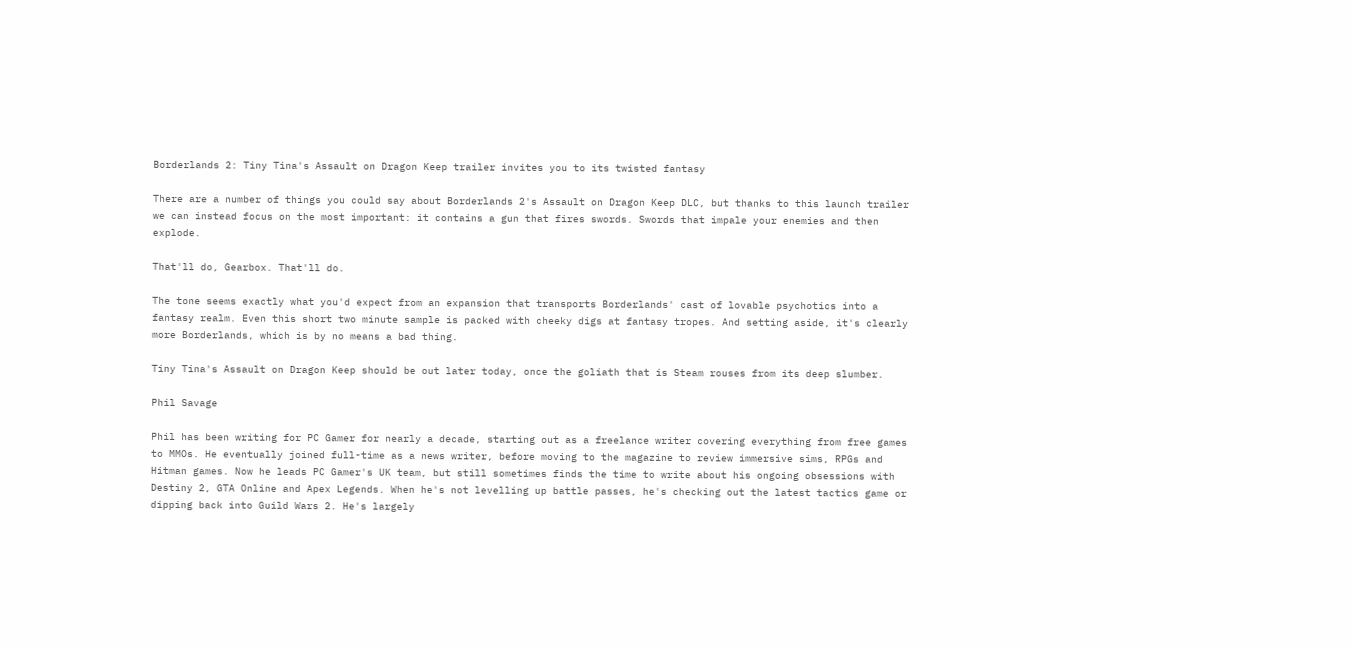Borderlands 2: Tiny Tina's Assault on Dragon Keep trailer invites you to its twisted fantasy

There are a number of things you could say about Borderlands 2's Assault on Dragon Keep DLC, but thanks to this launch trailer we can instead focus on the most important: it contains a gun that fires swords. Swords that impale your enemies and then explode.

That'll do, Gearbox. That'll do.

The tone seems exactly what you'd expect from an expansion that transports Borderlands' cast of lovable psychotics into a fantasy realm. Even this short two minute sample is packed with cheeky digs at fantasy tropes. And setting aside, it's clearly more Borderlands, which is by no means a bad thing.

Tiny Tina's Assault on Dragon Keep should be out later today, once the goliath that is Steam rouses from its deep slumber.

Phil Savage

Phil has been writing for PC Gamer for nearly a decade, starting out as a freelance writer covering everything from free games to MMOs. He eventually joined full-time as a news writer, before moving to the magazine to review immersive sims, RPGs and Hitman games. Now he leads PC Gamer's UK team, but still sometimes finds the time to write about his ongoing obsessions with Destiny 2, GTA Online and Apex Legends. When he's not levelling up battle passes, he's checking out the latest tactics game or dipping back into Guild Wars 2. He's largely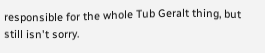responsible for the whole Tub Geralt thing, but still isn't sorry.